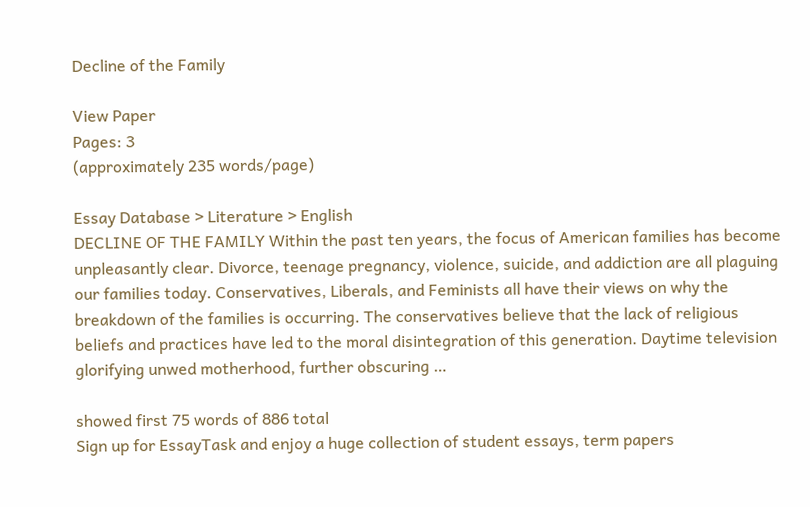Decline of the Family

View Paper
Pages: 3
(approximately 235 words/page)

Essay Database > Literature > English
DECLINE OF THE FAMILY Within the past ten years, the focus of American families has become unpleasantly clear. Divorce, teenage pregnancy, violence, suicide, and addiction are all plaguing our families today. Conservatives, Liberals, and Feminists all have their views on why the breakdown of the families is occurring. The conservatives believe that the lack of religious beliefs and practices have led to the moral disintegration of this generation. Daytime television glorifying unwed motherhood, further obscuring …

showed first 75 words of 886 total
Sign up for EssayTask and enjoy a huge collection of student essays, term papers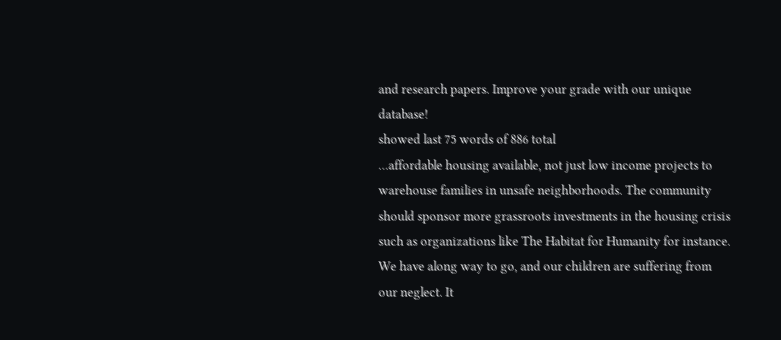and research papers. Improve your grade with our unique database!
showed last 75 words of 886 total
…affordable housing available, not just low income projects to warehouse families in unsafe neighborhoods. The community should sponsor more grassroots investments in the housing crisis such as organizations like The Habitat for Humanity for instance. We have along way to go, and our children are suffering from our neglect. It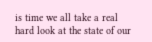is time we all take a real hard look at the state of our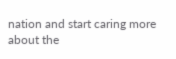nation and start caring more about the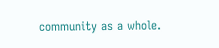community as a whole.